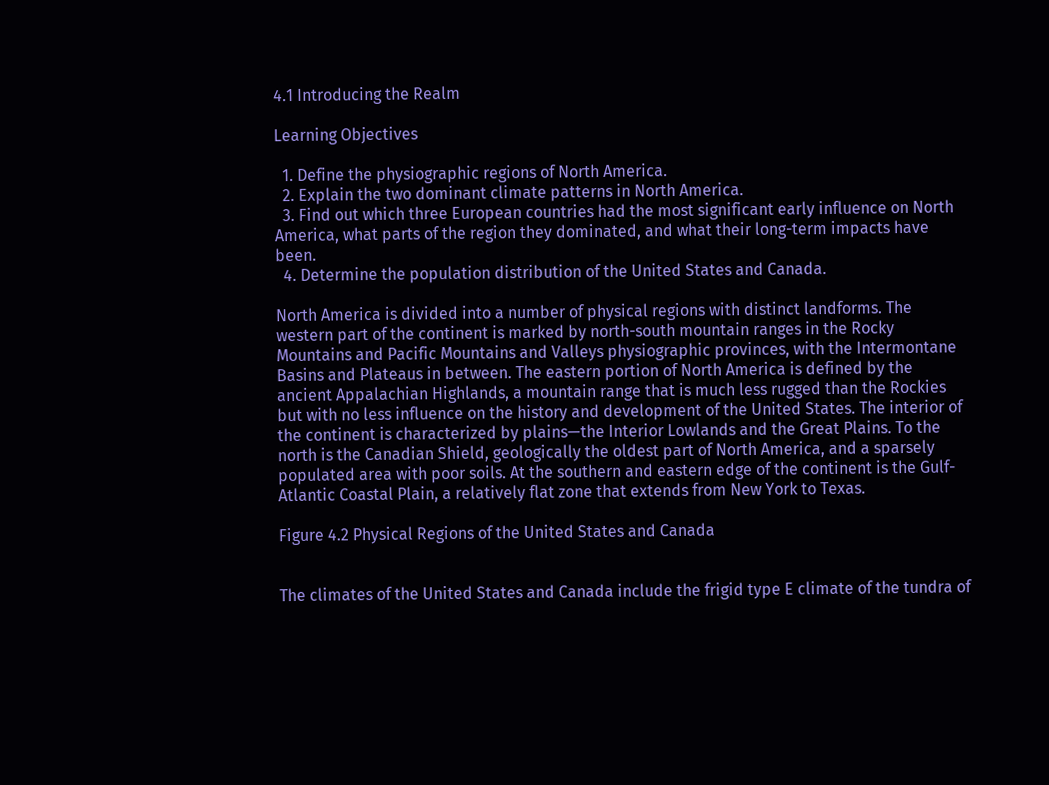4.1 Introducing the Realm

Learning Objectives

  1. Define the physiographic regions of North America.
  2. Explain the two dominant climate patterns in North America.
  3. Find out which three European countries had the most significant early influence on North America, what parts of the region they dominated, and what their long-term impacts have been.
  4. Determine the population distribution of the United States and Canada.

North America is divided into a number of physical regions with distinct landforms. The western part of the continent is marked by north-south mountain ranges in the Rocky Mountains and Pacific Mountains and Valleys physiographic provinces, with the Intermontane Basins and Plateaus in between. The eastern portion of North America is defined by the ancient Appalachian Highlands, a mountain range that is much less rugged than the Rockies but with no less influence on the history and development of the United States. The interior of the continent is characterized by plains—the Interior Lowlands and the Great Plains. To the north is the Canadian Shield, geologically the oldest part of North America, and a sparsely populated area with poor soils. At the southern and eastern edge of the continent is the Gulf-Atlantic Coastal Plain, a relatively flat zone that extends from New York to Texas.

Figure 4.2 Physical Regions of the United States and Canada


The climates of the United States and Canada include the frigid type E climate of the tundra of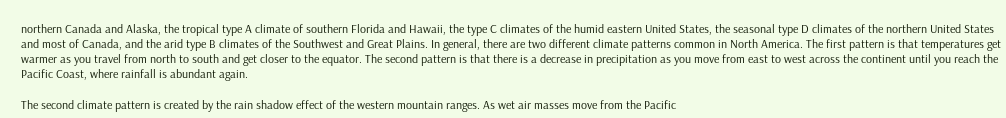northern Canada and Alaska, the tropical type A climate of southern Florida and Hawaii, the type C climates of the humid eastern United States, the seasonal type D climates of the northern United States and most of Canada, and the arid type B climates of the Southwest and Great Plains. In general, there are two different climate patterns common in North America. The first pattern is that temperatures get warmer as you travel from north to south and get closer to the equator. The second pattern is that there is a decrease in precipitation as you move from east to west across the continent until you reach the Pacific Coast, where rainfall is abundant again.

The second climate pattern is created by the rain shadow effect of the western mountain ranges. As wet air masses move from the Pacific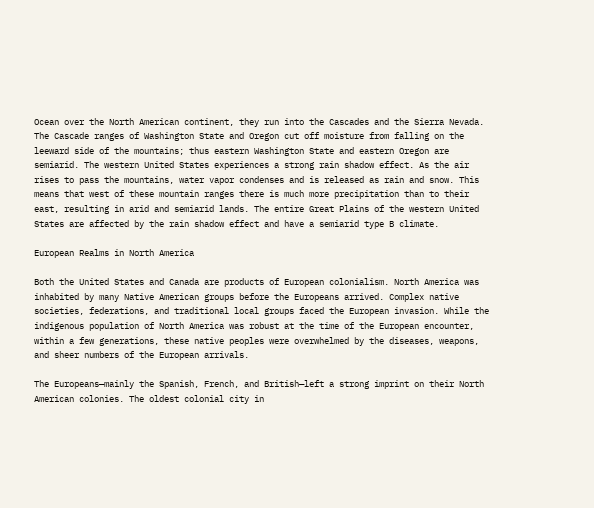Ocean over the North American continent, they run into the Cascades and the Sierra Nevada. The Cascade ranges of Washington State and Oregon cut off moisture from falling on the leeward side of the mountains; thus eastern Washington State and eastern Oregon are semiarid. The western United States experiences a strong rain shadow effect. As the air rises to pass the mountains, water vapor condenses and is released as rain and snow. This means that west of these mountain ranges there is much more precipitation than to their east, resulting in arid and semiarid lands. The entire Great Plains of the western United States are affected by the rain shadow effect and have a semiarid type B climate.

European Realms in North America

Both the United States and Canada are products of European colonialism. North America was inhabited by many Native American groups before the Europeans arrived. Complex native societies, federations, and traditional local groups faced the European invasion. While the indigenous population of North America was robust at the time of the European encounter, within a few generations, these native peoples were overwhelmed by the diseases, weapons, and sheer numbers of the European arrivals.

The Europeans—mainly the Spanish, French, and British—left a strong imprint on their North American colonies. The oldest colonial city in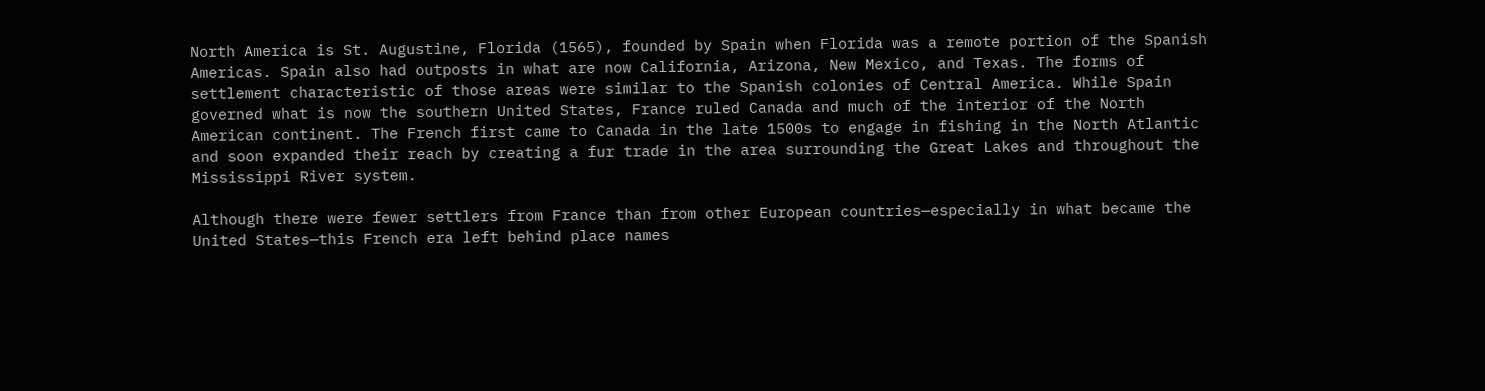North America is St. Augustine, Florida (1565), founded by Spain when Florida was a remote portion of the Spanish Americas. Spain also had outposts in what are now California, Arizona, New Mexico, and Texas. The forms of settlement characteristic of those areas were similar to the Spanish colonies of Central America. While Spain governed what is now the southern United States, France ruled Canada and much of the interior of the North American continent. The French first came to Canada in the late 1500s to engage in fishing in the North Atlantic and soon expanded their reach by creating a fur trade in the area surrounding the Great Lakes and throughout the Mississippi River system.

Although there were fewer settlers from France than from other European countries—especially in what became the United States—this French era left behind place names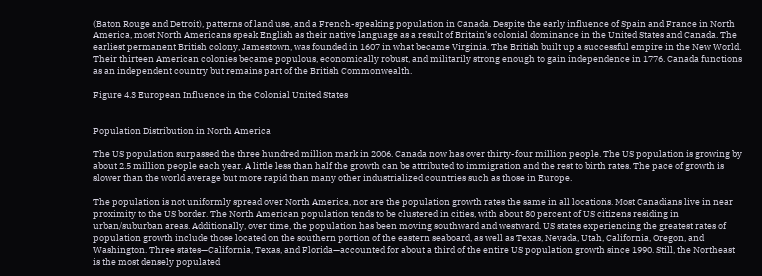(Baton Rouge and Detroit), patterns of land use, and a French-speaking population in Canada. Despite the early influence of Spain and France in North America, most North Americans speak English as their native language as a result of Britain’s colonial dominance in the United States and Canada. The earliest permanent British colony, Jamestown, was founded in 1607 in what became Virginia. The British built up a successful empire in the New World. Their thirteen American colonies became populous, economically robust, and militarily strong enough to gain independence in 1776. Canada functions as an independent country but remains part of the British Commonwealth.

Figure 4.3 European Influence in the Colonial United States


Population Distribution in North America

The US population surpassed the three hundred million mark in 2006. Canada now has over thirty-four million people. The US population is growing by about 2.5 million people each year. A little less than half the growth can be attributed to immigration and the rest to birth rates. The pace of growth is slower than the world average but more rapid than many other industrialized countries such as those in Europe.

The population is not uniformly spread over North America, nor are the population growth rates the same in all locations. Most Canadians live in near proximity to the US border. The North American population tends to be clustered in cities, with about 80 percent of US citizens residing in urban/suburban areas. Additionally, over time, the population has been moving southward and westward. US states experiencing the greatest rates of population growth include those located on the southern portion of the eastern seaboard, as well as Texas, Nevada, Utah, California, Oregon, and Washington. Three states—California, Texas, and Florida—accounted for about a third of the entire US population growth since 1990. Still, the Northeast is the most densely populated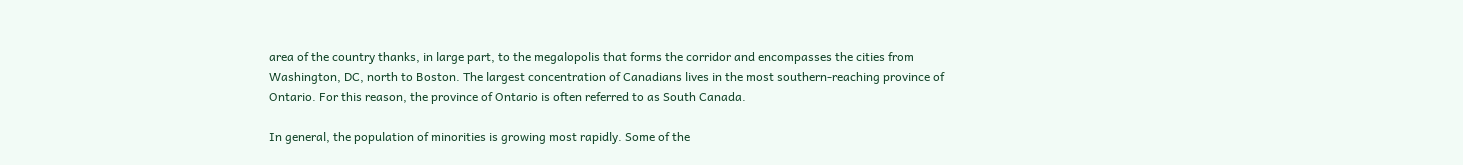area of the country thanks, in large part, to the megalopolis that forms the corridor and encompasses the cities from Washington, DC, north to Boston. The largest concentration of Canadians lives in the most southern-reaching province of Ontario. For this reason, the province of Ontario is often referred to as South Canada.

In general, the population of minorities is growing most rapidly. Some of the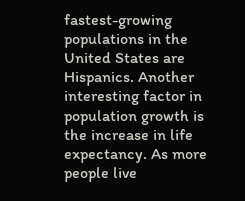fastest-growing populations in the United States are Hispanics. Another interesting factor in population growth is the increase in life expectancy. As more people live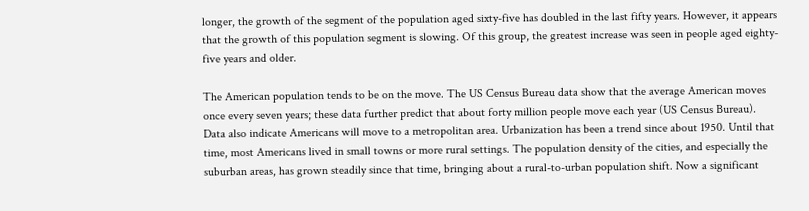longer, the growth of the segment of the population aged sixty-five has doubled in the last fifty years. However, it appears that the growth of this population segment is slowing. Of this group, the greatest increase was seen in people aged eighty-five years and older.

The American population tends to be on the move. The US Census Bureau data show that the average American moves once every seven years; these data further predict that about forty million people move each year (US Census Bureau). Data also indicate Americans will move to a metropolitan area. Urbanization has been a trend since about 1950. Until that time, most Americans lived in small towns or more rural settings. The population density of the cities, and especially the suburban areas, has grown steadily since that time, bringing about a rural-to-urban population shift. Now a significant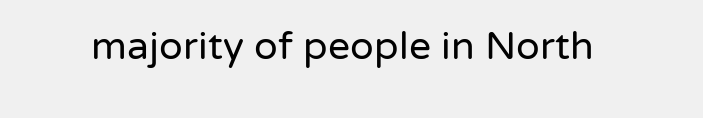majority of people in North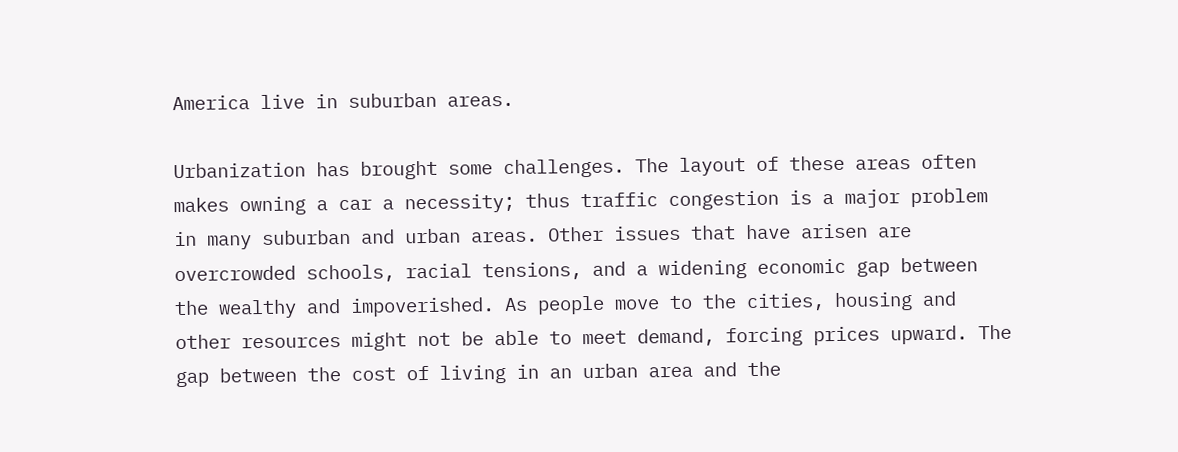America live in suburban areas.

Urbanization has brought some challenges. The layout of these areas often makes owning a car a necessity; thus traffic congestion is a major problem in many suburban and urban areas. Other issues that have arisen are overcrowded schools, racial tensions, and a widening economic gap between the wealthy and impoverished. As people move to the cities, housing and other resources might not be able to meet demand, forcing prices upward. The gap between the cost of living in an urban area and the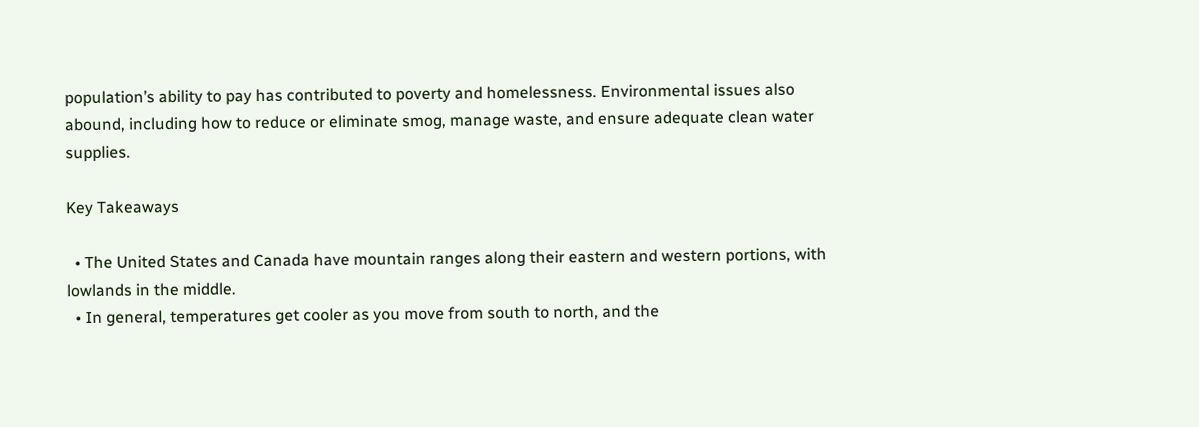population’s ability to pay has contributed to poverty and homelessness. Environmental issues also abound, including how to reduce or eliminate smog, manage waste, and ensure adequate clean water supplies.

Key Takeaways

  • The United States and Canada have mountain ranges along their eastern and western portions, with lowlands in the middle.
  • In general, temperatures get cooler as you move from south to north, and the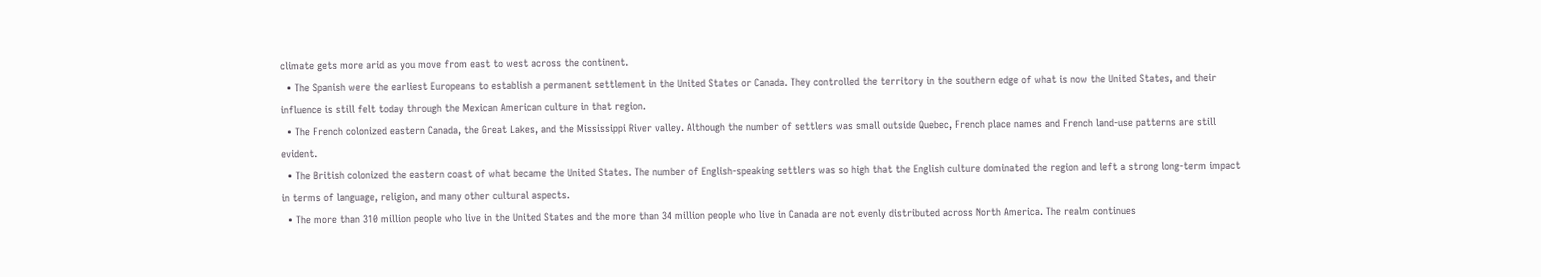climate gets more arid as you move from east to west across the continent.
  • The Spanish were the earliest Europeans to establish a permanent settlement in the United States or Canada. They controlled the territory in the southern edge of what is now the United States, and their influence is still felt today through the Mexican American culture in that region.
  • The French colonized eastern Canada, the Great Lakes, and the Mississippi River valley. Although the number of settlers was small outside Quebec, French place names and French land-use patterns are still evident.
  • The British colonized the eastern coast of what became the United States. The number of English-speaking settlers was so high that the English culture dominated the region and left a strong long-term impact in terms of language, religion, and many other cultural aspects.
  • The more than 310 million people who live in the United States and the more than 34 million people who live in Canada are not evenly distributed across North America. The realm continues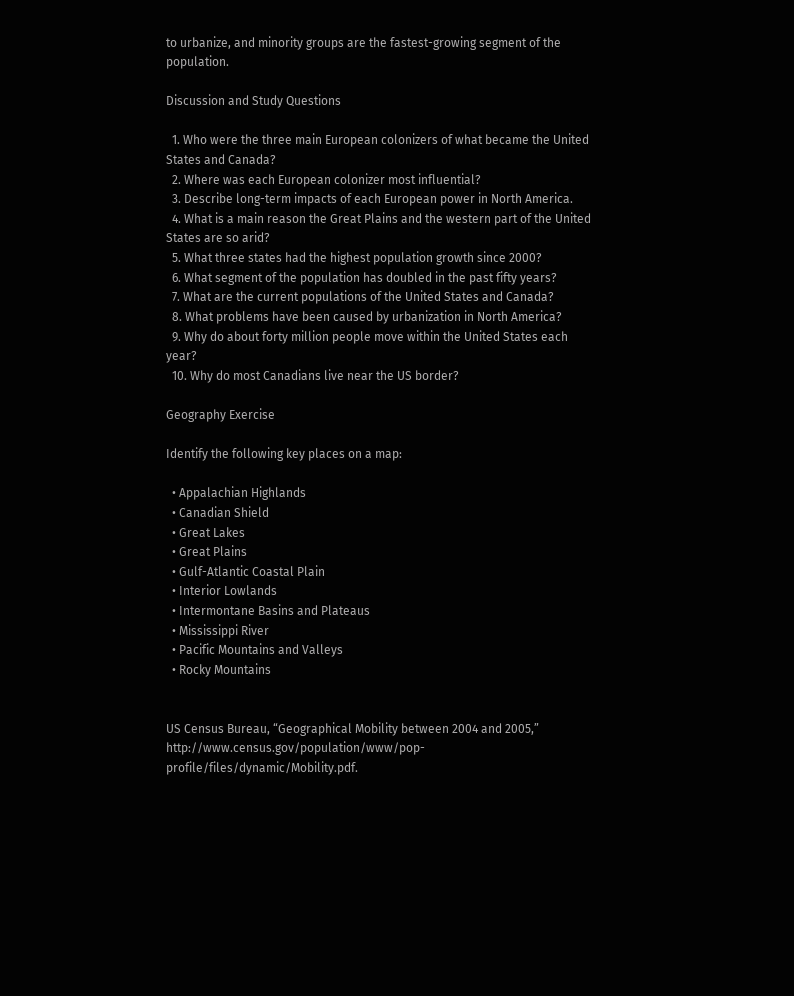to urbanize, and minority groups are the fastest-growing segment of the population.

Discussion and Study Questions

  1. Who were the three main European colonizers of what became the United States and Canada?
  2. Where was each European colonizer most influential?
  3. Describe long-term impacts of each European power in North America.
  4. What is a main reason the Great Plains and the western part of the United States are so arid?
  5. What three states had the highest population growth since 2000?
  6. What segment of the population has doubled in the past fifty years?
  7. What are the current populations of the United States and Canada?
  8. What problems have been caused by urbanization in North America?
  9. Why do about forty million people move within the United States each year?
  10. Why do most Canadians live near the US border?

Geography Exercise

Identify the following key places on a map:

  • Appalachian Highlands
  • Canadian Shield
  • Great Lakes
  • Great Plains
  • Gulf-Atlantic Coastal Plain
  • Interior Lowlands
  • Intermontane Basins and Plateaus
  • Mississippi River
  • Pacific Mountains and Valleys
  • Rocky Mountains


US Census Bureau, “Geographical Mobility between 2004 and 2005,” http://www.census.gov/population/www/pop-profile/files/dynamic/Mobility.pdf.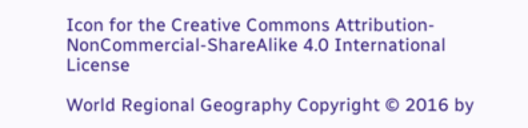Icon for the Creative Commons Attribution-NonCommercial-ShareAlike 4.0 International License

World Regional Geography Copyright © 2016 by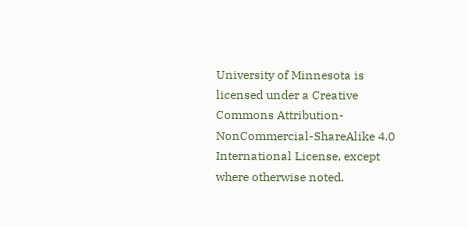University of Minnesota is licensed under a Creative Commons Attribution-NonCommercial-ShareAlike 4.0 International License, except where otherwise noted.